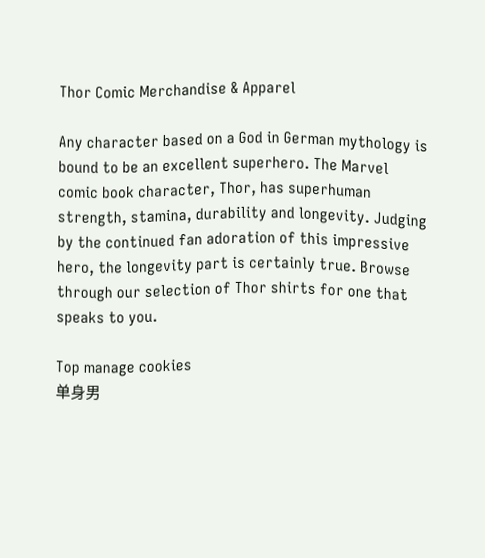Thor Comic Merchandise & Apparel

Any character based on a God in German mythology is bound to be an excellent superhero. The Marvel comic book character, Thor, has superhuman strength, stamina, durability and longevity. Judging by the continued fan adoration of this impressive hero, the longevity part is certainly true. Browse through our selection of Thor shirts for one that speaks to you.

Top manage cookies
单身男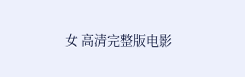女 高清完整版电影